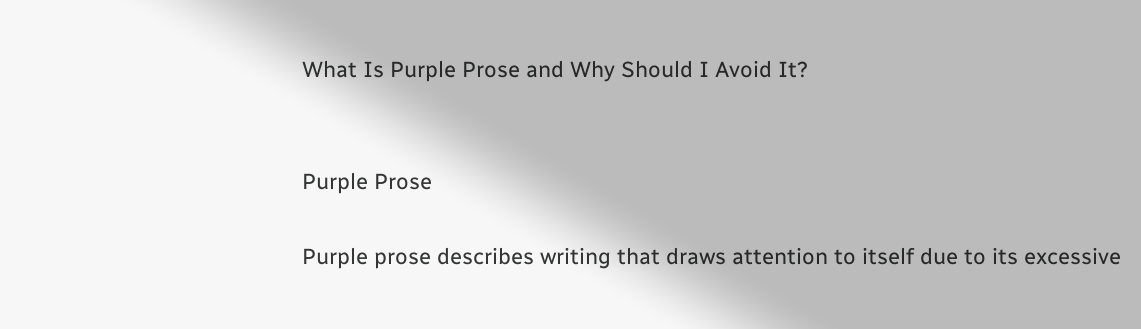What Is Purple Prose and Why Should I Avoid It?


Purple Prose

Purple prose describes writing that draws attention to itself due to its excessive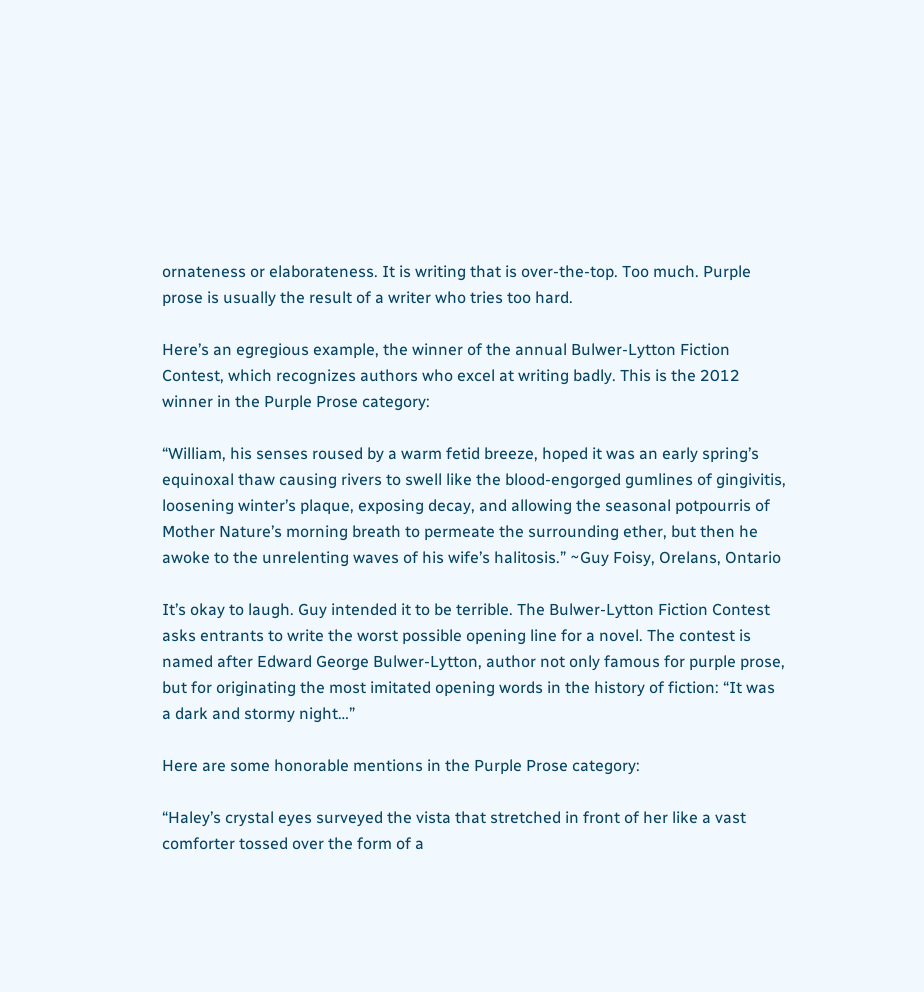ornateness or elaborateness. It is writing that is over-the-top. Too much. Purple prose is usually the result of a writer who tries too hard.

Here’s an egregious example, the winner of the annual Bulwer-Lytton Fiction Contest, which recognizes authors who excel at writing badly. This is the 2012 winner in the Purple Prose category:

“William, his senses roused by a warm fetid breeze, hoped it was an early spring’s equinoxal thaw causing rivers to swell like the blood-engorged gumlines of gingivitis, loosening winter’s plaque, exposing decay, and allowing the seasonal potpourris of Mother Nature’s morning breath to permeate the surrounding ether, but then he awoke to the unrelenting waves of his wife’s halitosis.” ~Guy Foisy, Orelans, Ontario

It’s okay to laugh. Guy intended it to be terrible. The Bulwer-Lytton Fiction Contest asks entrants to write the worst possible opening line for a novel. The contest is named after Edward George Bulwer-Lytton, author not only famous for purple prose, but for originating the most imitated opening words in the history of fiction: “It was a dark and stormy night…”

Here are some honorable mentions in the Purple Prose category:

“Haley’s crystal eyes surveyed the vista that stretched in front of her like a vast comforter tossed over the form of a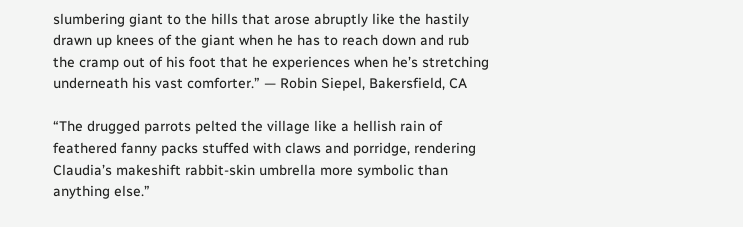slumbering giant to the hills that arose abruptly like the hastily drawn up knees of the giant when he has to reach down and rub the cramp out of his foot that he experiences when he’s stretching underneath his vast comforter.” — Robin Siepel, Bakersfield, CA

“The drugged parrots pelted the village like a hellish rain of feathered fanny packs stuffed with claws and porridge, rendering Claudia’s makeshift rabbit-skin umbrella more symbolic than anything else.”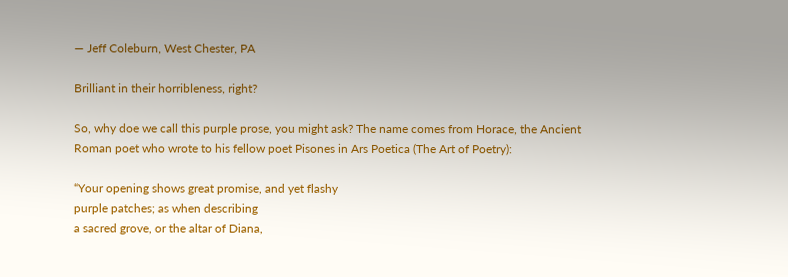— Jeff Coleburn, West Chester, PA

Brilliant in their horribleness, right?

So, why doe we call this purple prose, you might ask? The name comes from Horace, the Ancient Roman poet who wrote to his fellow poet Pisones in Ars Poetica (The Art of Poetry):

“Your opening shows great promise, and yet flashy
purple patches; as when describing
a sacred grove, or the altar of Diana,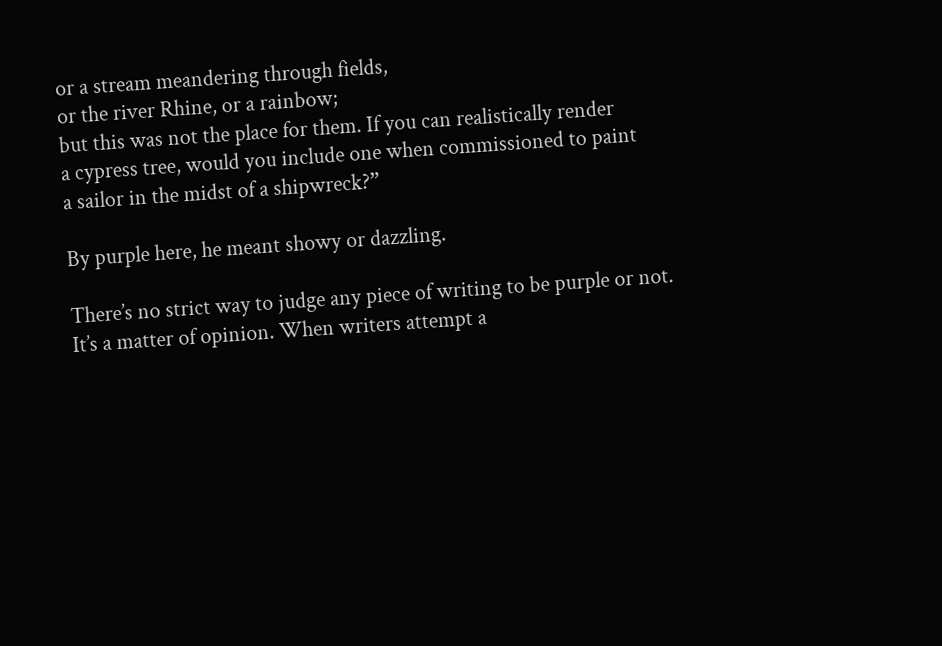or a stream meandering through fields,
or the river Rhine, or a rainbow;
but this was not the place for them. If you can realistically render
a cypress tree, would you include one when commissioned to paint
a sailor in the midst of a shipwreck?”

By purple here, he meant showy or dazzling.

There’s no strict way to judge any piece of writing to be purple or not. It’s a matter of opinion. When writers attempt a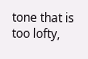tone that is too lofty,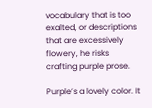vocabulary that is too exalted, or descriptions that are excessively flowery, he risks crafting purple prose.

Purple’s a lovely color. It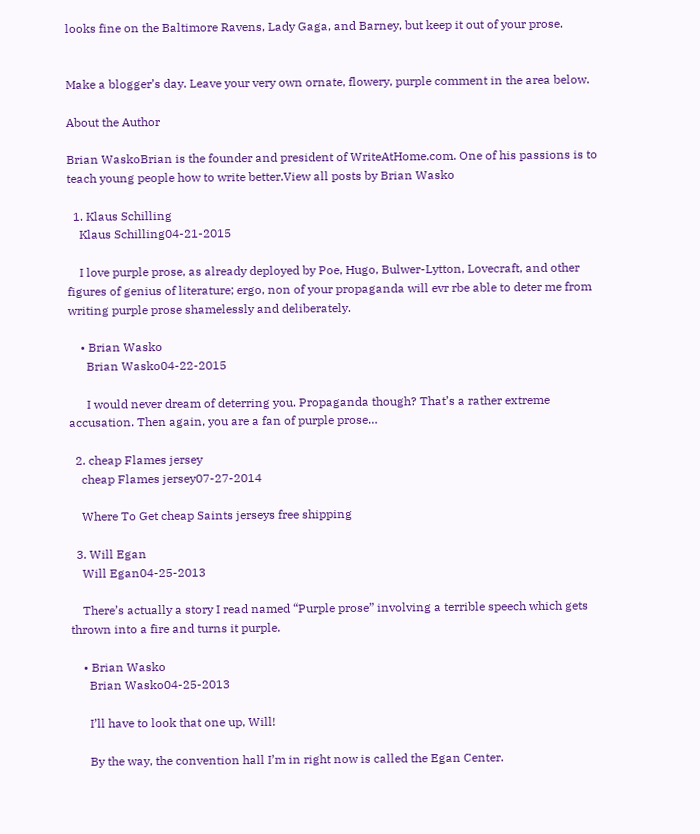looks fine on the Baltimore Ravens, Lady Gaga, and Barney, but keep it out of your prose.


Make a blogger’s day. Leave your very own ornate, flowery, purple comment in the area below.

About the Author

Brian WaskoBrian is the founder and president of WriteAtHome.com. One of his passions is to teach young people how to write better.View all posts by Brian Wasko

  1. Klaus Schilling
    Klaus Schilling04-21-2015

    I love purple prose, as already deployed by Poe, Hugo, Bulwer-Lytton, Lovecraft, and other figures of genius of literature; ergo, non of your propaganda will evr rbe able to deter me from writing purple prose shamelessly and deliberately.

    • Brian Wasko
      Brian Wasko04-22-2015

      I would never dream of deterring you. Propaganda though? That’s a rather extreme accusation. Then again, you are a fan of purple prose…

  2. cheap Flames jersey
    cheap Flames jersey07-27-2014

    Where To Get cheap Saints jerseys free shipping

  3. Will Egan
    Will Egan04-25-2013

    There’s actually a story I read named “Purple prose” involving a terrible speech which gets thrown into a fire and turns it purple.

    • Brian Wasko
      Brian Wasko04-25-2013

      I’ll have to look that one up, Will!

      By the way, the convention hall I’m in right now is called the Egan Center.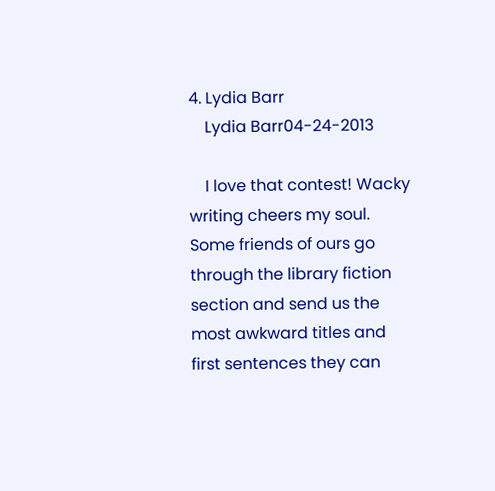4. Lydia Barr
    Lydia Barr04-24-2013

    I love that contest! Wacky writing cheers my soul. Some friends of ours go through the library fiction section and send us the most awkward titles and first sentences they can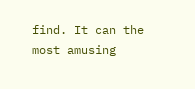find. It can the most amusing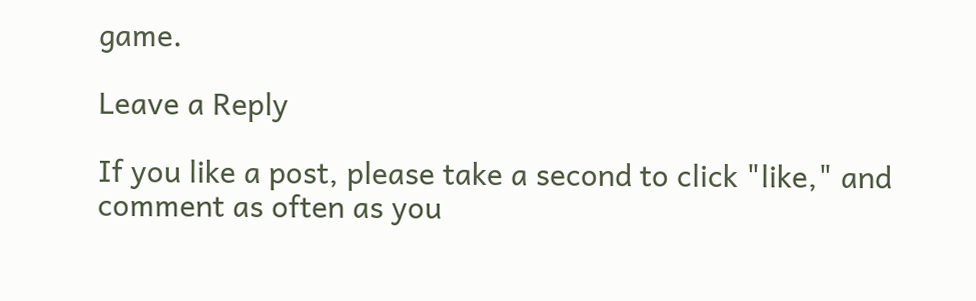game.

Leave a Reply

If you like a post, please take a second to click "like," and comment as often as you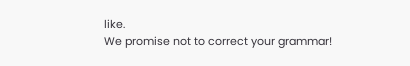like.
We promise not to correct your grammar!